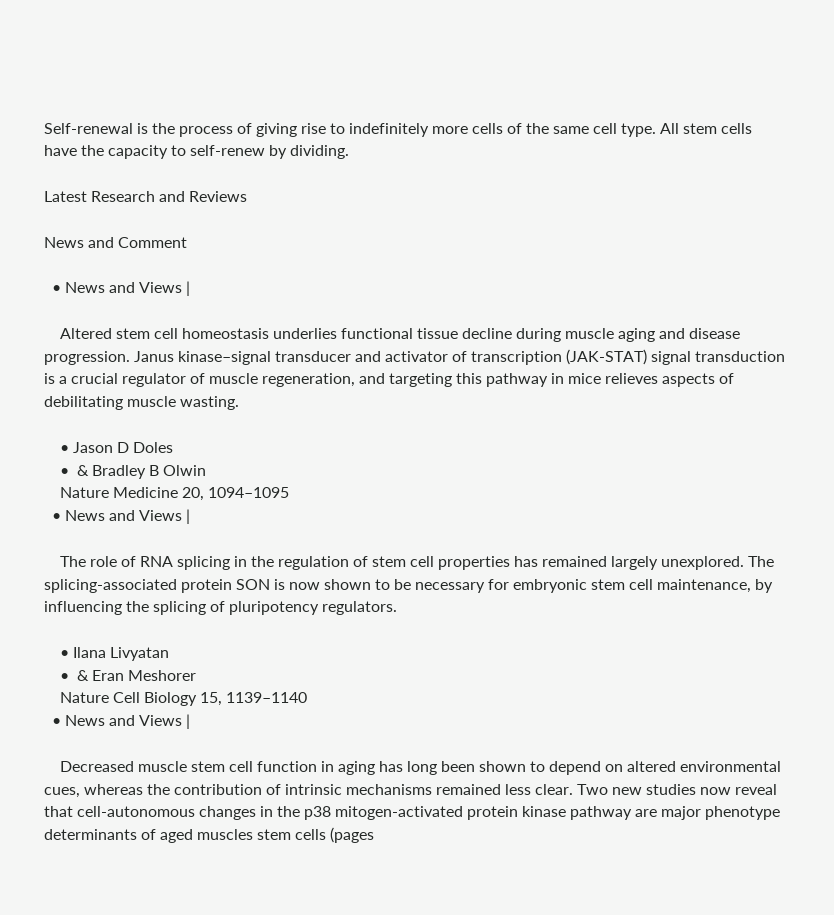Self-renewal is the process of giving rise to indefinitely more cells of the same cell type. All stem cells have the capacity to self-renew by dividing.

Latest Research and Reviews

News and Comment

  • News and Views |

    Altered stem cell homeostasis underlies functional tissue decline during muscle aging and disease progression. Janus kinase–signal transducer and activator of transcription (JAK-STAT) signal transduction is a crucial regulator of muscle regeneration, and targeting this pathway in mice relieves aspects of debilitating muscle wasting.

    • Jason D Doles
    •  & Bradley B Olwin
    Nature Medicine 20, 1094–1095
  • News and Views |

    The role of RNA splicing in the regulation of stem cell properties has remained largely unexplored. The splicing-associated protein SON is now shown to be necessary for embryonic stem cell maintenance, by influencing the splicing of pluripotency regulators.

    • Ilana Livyatan
    •  & Eran Meshorer
    Nature Cell Biology 15, 1139–1140
  • News and Views |

    Decreased muscle stem cell function in aging has long been shown to depend on altered environmental cues, whereas the contribution of intrinsic mechanisms remained less clear. Two new studies now reveal that cell-autonomous changes in the p38 mitogen-activated protein kinase pathway are major phenotype determinants of aged muscles stem cells (pages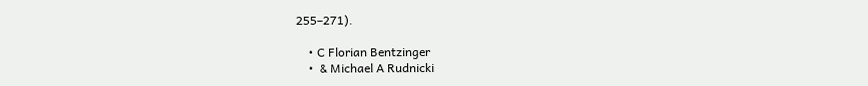255–271).

    • C Florian Bentzinger
    •  & Michael A Rudnicki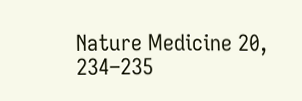Nature Medicine 20, 234–235